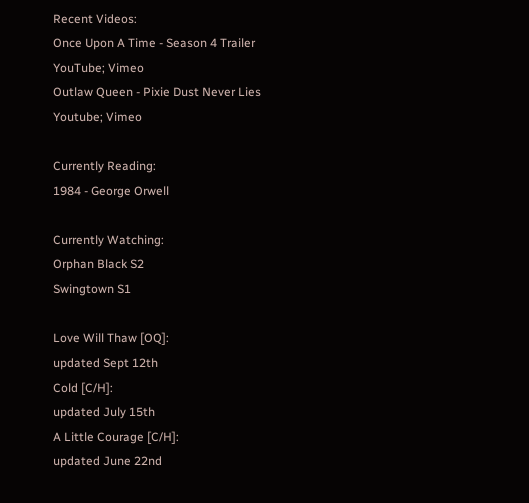Recent Videos:
Once Upon A Time - Season 4 Trailer
YouTube; Vimeo
Outlaw Queen - Pixie Dust Never Lies
Youtube; Vimeo

Currently Reading:
1984 - George Orwell

Currently Watching:
Orphan Black S2
Swingtown S1

Love Will Thaw [OQ]:
updated Sept 12th
Cold [C/H]:
updated July 15th
A Little Courage [C/H]:
updated June 22nd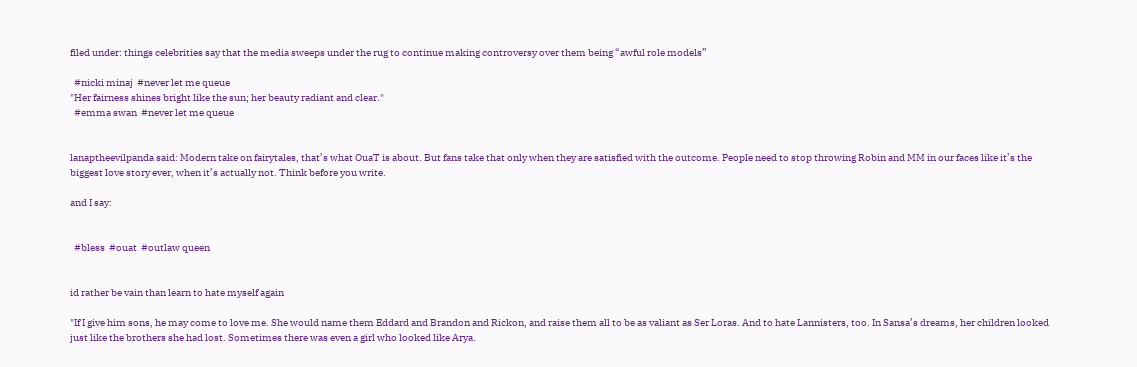filed under: things celebrities say that the media sweeps under the rug to continue making controversy over them being “awful role models”

  #nicki minaj  #never let me queue
"Her fairness shines bright like the sun; her beauty radiant and clear."
  #emma swan  #never let me queue


lanaptheevilpanda said: Modern take on fairytales, that’s what OuaT is about. But fans take that only when they are satisfied with the outcome. People need to stop throwing Robin and MM in our faces like it’s the biggest love story ever, when it’s actually not. Think before you write.

and I say:


  #bless  #ouat  #outlaw queen


id rather be vain than learn to hate myself again

"If I give him sons, he may come to love me. She would name them Eddard and Brandon and Rickon, and raise them all to be as valiant as Ser Loras. And to hate Lannisters, too. In Sansa’s dreams, her children looked just like the brothers she had lost. Sometimes there was even a girl who looked like Arya.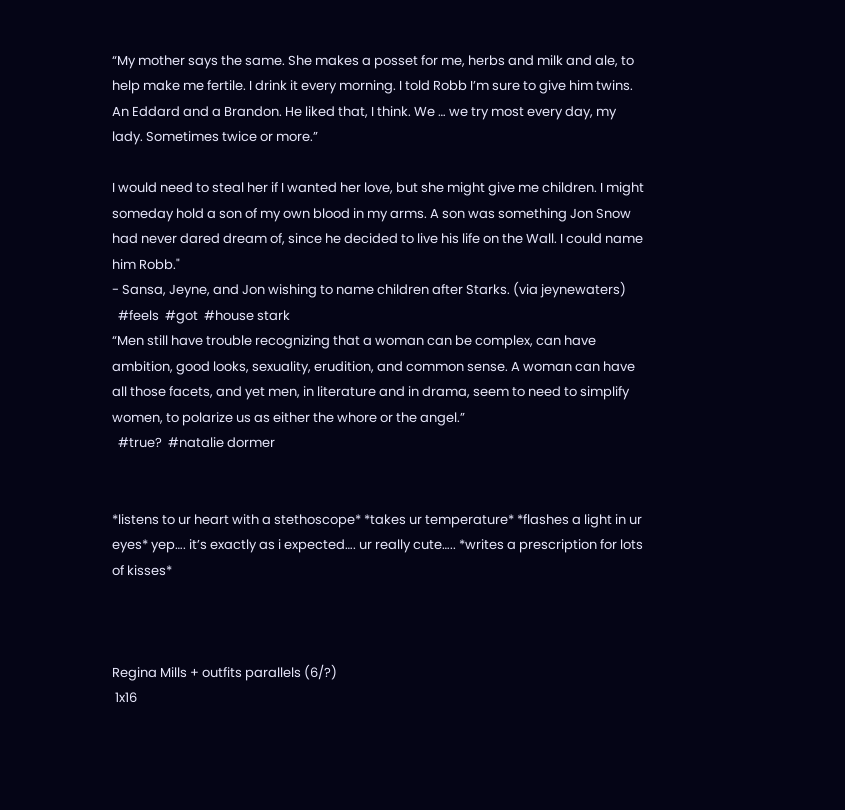“My mother says the same. She makes a posset for me, herbs and milk and ale, to help make me fertile. I drink it every morning. I told Robb I’m sure to give him twins. An Eddard and a Brandon. He liked that, I think. We … we try most every day, my lady. Sometimes twice or more.”

I would need to steal her if I wanted her love, but she might give me children. I might someday hold a son of my own blood in my arms. A son was something Jon Snow had never dared dream of, since he decided to live his life on the Wall. I could name him Robb."
- Sansa, Jeyne, and Jon wishing to name children after Starks. (via jeynewaters)
  #feels  #got  #house stark
“Men still have trouble recognizing that a woman can be complex, can have ambition, good looks, sexuality, erudition, and common sense. A woman can have all those facets, and yet men, in literature and in drama, seem to need to simplify women, to polarize us as either the whore or the angel.”
  #true?  #natalie dormer


*listens to ur heart with a stethoscope* *takes ur temperature* *flashes a light in ur eyes* yep…. it’s exactly as i expected…. ur really cute….. *writes a prescription for lots of kisses*



Regina Mills + outfits parallels (6/?)
 1x16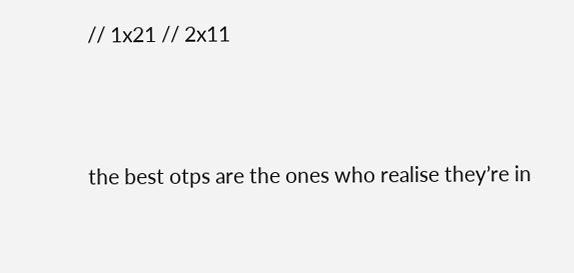// 1x21 // 2x11



the best otps are the ones who realise they’re in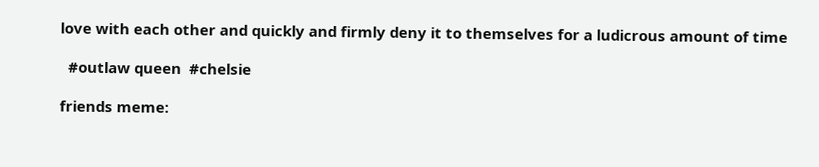love with each other and quickly and firmly deny it to themselves for a ludicrous amount of time

  #outlaw queen  #chelsie

friends meme: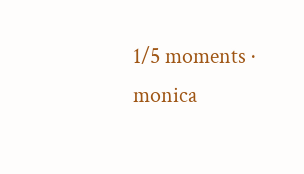1/5 moments · monica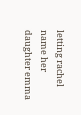letting rachel name her daughter emma